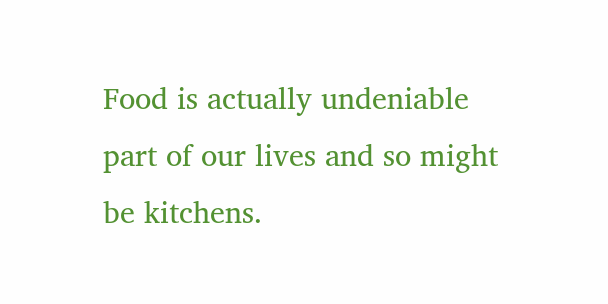Food is actually undeniable part of our lives and so might be kitchens.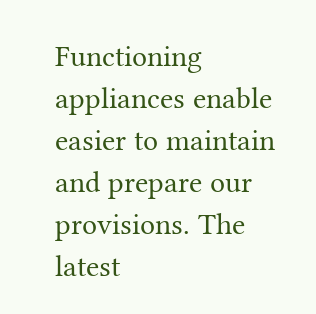Functioning appliances enable easier to maintain and prepare our provisions. The latest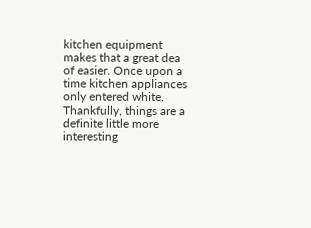kitchen equipment makes that a great dea of easier. Once upon a time kitchen appliances only entered white. Thankfully, things are a definite little more interesting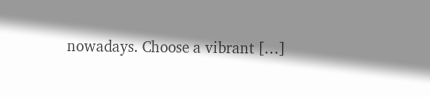nowadays. Choose a vibrant […]